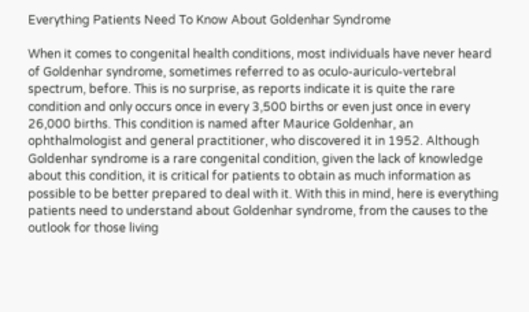Everything Patients Need To Know About Goldenhar Syndrome

When it comes to congenital health conditions, most individuals have never heard of Goldenhar syndrome, sometimes referred to as oculo-auriculo-vertebral spectrum, before. This is no surprise, as reports indicate it is quite the rare condition and only occurs once in every 3,500 births or even just once in every 26,000 births. This condition is named after Maurice Goldenhar, an ophthalmologist and general practitioner, who discovered it in 1952. Although Goldenhar syndrome is a rare congenital condition, given the lack of knowledge about this condition, it is critical for patients to obtain as much information as possible to be better prepared to deal with it. With this in mind, here is everything patients need to understand about Goldenhar syndrome, from the causes to the outlook for those living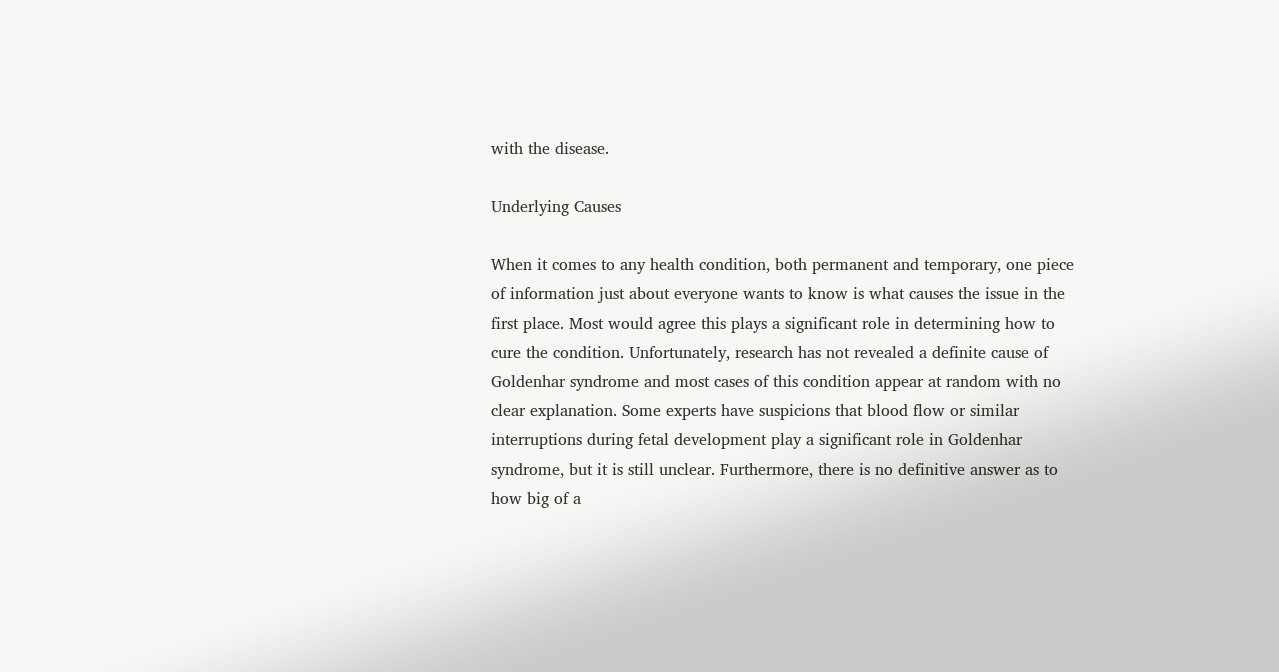with the disease.

Underlying Causes

When it comes to any health condition, both permanent and temporary, one piece of information just about everyone wants to know is what causes the issue in the first place. Most would agree this plays a significant role in determining how to cure the condition. Unfortunately, research has not revealed a definite cause of Goldenhar syndrome and most cases of this condition appear at random with no clear explanation. Some experts have suspicions that blood flow or similar interruptions during fetal development play a significant role in Goldenhar syndrome, but it is still unclear. Furthermore, there is no definitive answer as to how big of a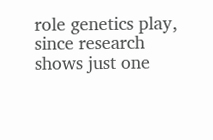role genetics play, since research shows just one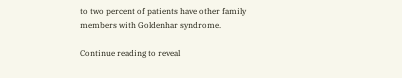to two percent of patients have other family members with Goldenhar syndrome.

Continue reading to reveal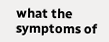what the symptoms of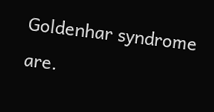Goldenhar syndrome are.